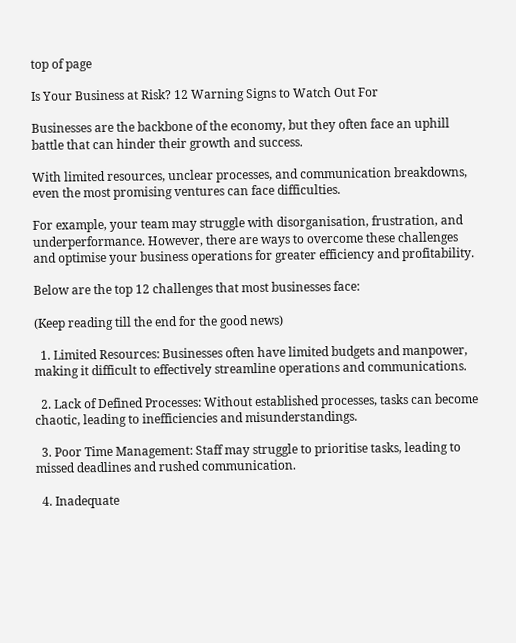top of page

Is Your Business at Risk? 12 Warning Signs to Watch Out For

Businesses are the backbone of the economy, but they often face an uphill battle that can hinder their growth and success.

With limited resources, unclear processes, and communication breakdowns, even the most promising ventures can face difficulties.

For example, your team may struggle with disorganisation, frustration, and underperformance. However, there are ways to overcome these challenges and optimise your business operations for greater efficiency and profitability.

Below are the top 12 challenges that most businesses face:

(Keep reading till the end for the good news)

  1. Limited Resources: Businesses often have limited budgets and manpower, making it difficult to effectively streamline operations and communications.

  2. Lack of Defined Processes: Without established processes, tasks can become chaotic, leading to inefficiencies and misunderstandings.

  3. Poor Time Management: Staff may struggle to prioritise tasks, leading to missed deadlines and rushed communication.

  4. Inadequate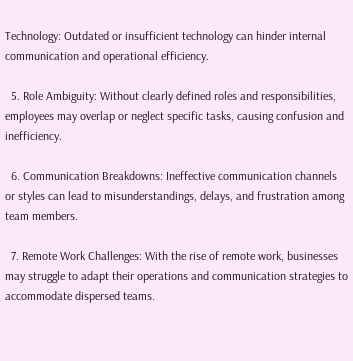Technology: Outdated or insufficient technology can hinder internal communication and operational efficiency.

  5. Role Ambiguity: Without clearly defined roles and responsibilities, employees may overlap or neglect specific tasks, causing confusion and inefficiency.

  6. Communication Breakdowns: Ineffective communication channels or styles can lead to misunderstandings, delays, and frustration among team members.

  7. Remote Work Challenges: With the rise of remote work, businesses may struggle to adapt their operations and communication strategies to accommodate dispersed teams.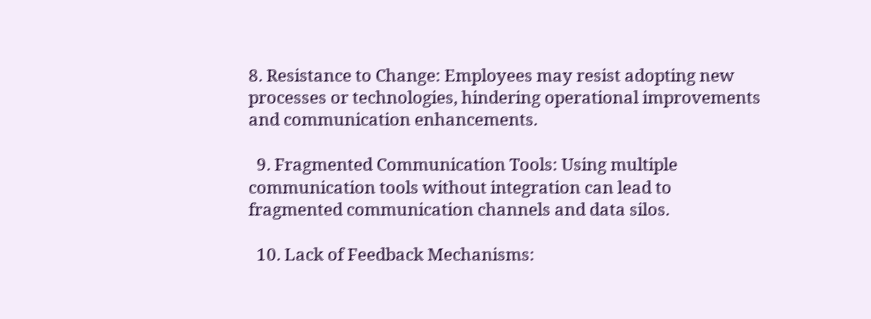8. Resistance to Change: Employees may resist adopting new processes or technologies, hindering operational improvements and communication enhancements.

  9. Fragmented Communication Tools: Using multiple communication tools without integration can lead to fragmented communication channels and data silos.

  10. Lack of Feedback Mechanisms: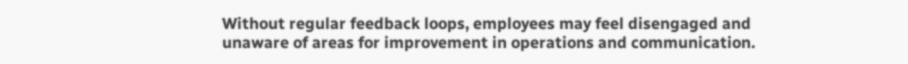Without regular feedback loops, employees may feel disengaged and unaware of areas for improvement in operations and communication.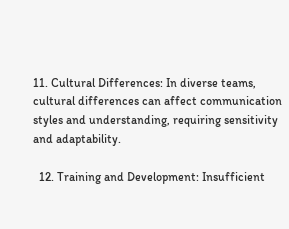11. Cultural Differences: In diverse teams, cultural differences can affect communication styles and understanding, requiring sensitivity and adaptability.

  12. Training and Development: Insufficient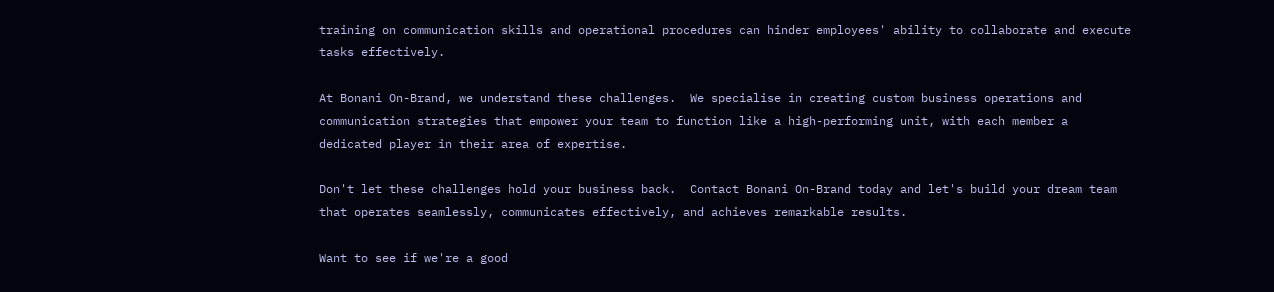training on communication skills and operational procedures can hinder employees' ability to collaborate and execute tasks effectively.

At Bonani On-Brand, we understand these challenges.  We specialise in creating custom business operations and communication strategies that empower your team to function like a high-performing unit, with each member a dedicated player in their area of expertise.

Don't let these challenges hold your business back.  Contact Bonani On-Brand today and let's build your dream team that operates seamlessly, communicates effectively, and achieves remarkable results.

Want to see if we're a good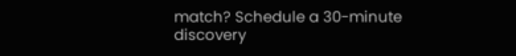match? Schedule a 30-minute discovery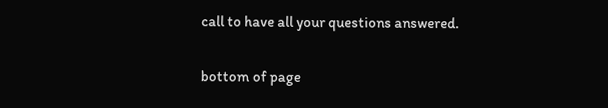call to have all your questions answered.


bottom of page